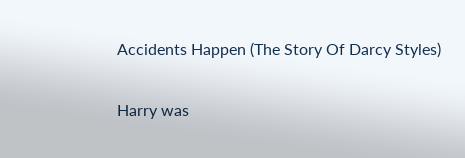Accidents Happen (The Story Of Darcy Styles)

Harry was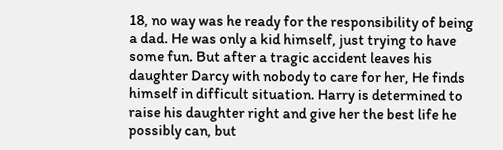18, no way was he ready for the responsibility of being a dad. He was only a kid himself, just trying to have some fun. But after a tragic accident leaves his daughter Darcy with nobody to care for her, He finds himself in difficult situation. Harry is determined to raise his daughter right and give her the best life he possibly can, but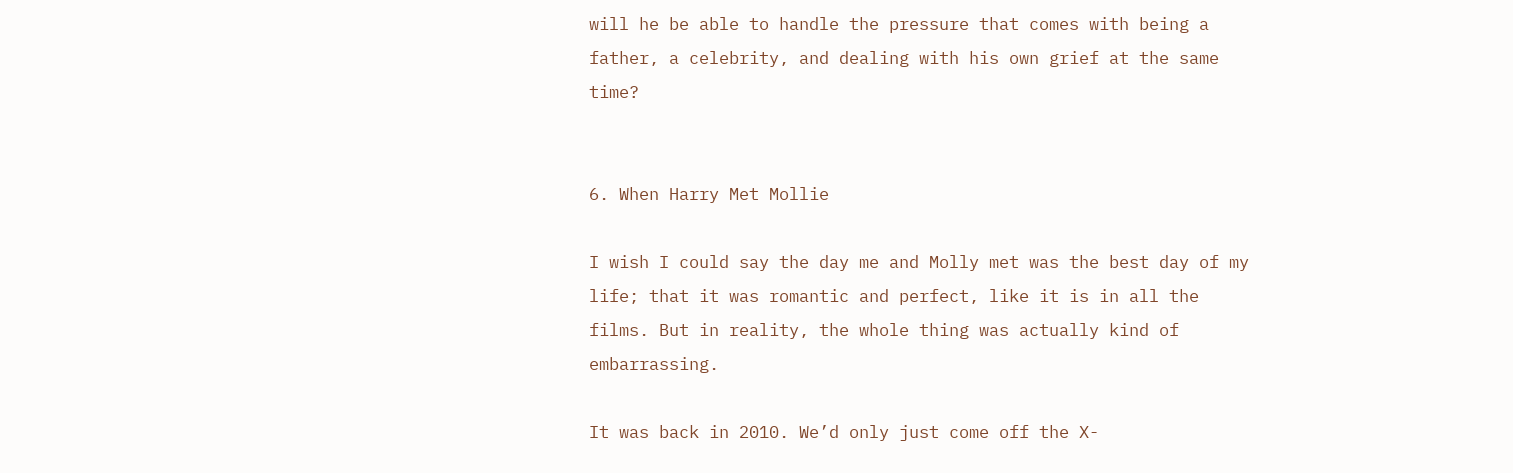will he be able to handle the pressure that comes with being a father, a celebrity, and dealing with his own grief at the same time?


6. When Harry Met Mollie

I wish I could say the day me and Molly met was the best day of my life; that it was romantic and perfect, like it is in all the films. But in reality, the whole thing was actually kind of embarrassing.

It was back in 2010. We’d only just come off the X-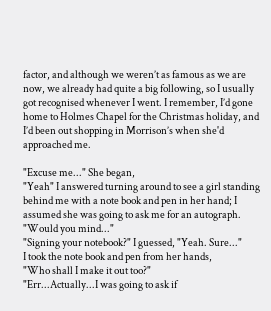factor, and although we weren’t as famous as we are now, we already had quite a big following, so I usually got recognised whenever I went. I remember, I’d gone home to Holmes Chapel for the Christmas holiday, and I’d been out shopping in Morrison’s when she'd approached me.

"Excuse me..." She began,
"Yeah" I answered turning around to see a girl standing behind me with a note book and pen in her hand; I assumed she was going to ask me for an autograph.
"Would you mind..."
"Signing your notebook?" I guessed, "Yeah. Sure..."
I took the note book and pen from her hands,
"Who shall I make it out too?"
"Err...Actually...I was going to ask if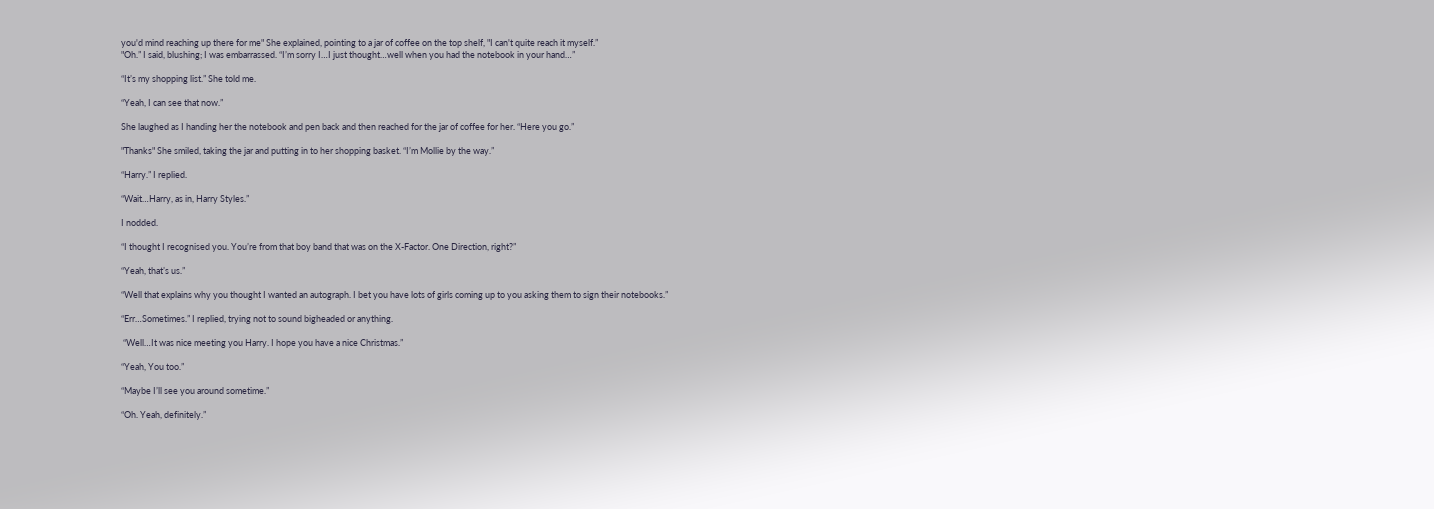you'd mind reaching up there for me" She explained, pointing to a jar of coffee on the top shelf, "I can't quite reach it myself.”
"Oh.” I said, blushing; I was embarrassed. “I’m sorry I…I just thought…well when you had the notebook in your hand…”

“It’s my shopping list.” She told me.

“Yeah, I can see that now.”

She laughed as I handing her the notebook and pen back and then reached for the jar of coffee for her. “Here you go.”

"Thanks" She smiled, taking the jar and putting in to her shopping basket. “I’m Mollie by the way.”

“Harry.” I replied.

“Wait…Harry, as in, Harry Styles.”

I nodded.

“I thought I recognised you. You’re from that boy band that was on the X-Factor. One Direction, right?”

“Yeah, that’s us.”

“Well that explains why you thought I wanted an autograph. I bet you have lots of girls coming up to you asking them to sign their notebooks.”

“Err…Sometimes.” I replied, trying not to sound bigheaded or anything.

 “Well…It was nice meeting you Harry. I hope you have a nice Christmas.”

“Yeah, You too.”

“Maybe I’ll see you around sometime.”

“Oh. Yeah, definitely.”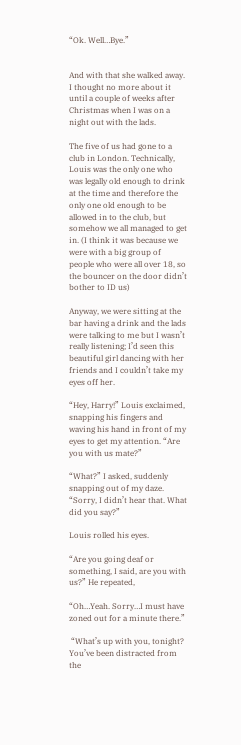“Ok. Well…Bye.”


And with that she walked away. I thought no more about it until a couple of weeks after Christmas when I was on a night out with the lads.

The five of us had gone to a club in London. Technically, Louis was the only one who was legally old enough to drink at the time and therefore the only one old enough to be allowed in to the club, but somehow we all managed to get in. (I think it was because we were with a big group of people who were all over 18, so the bouncer on the door didn’t bother to ID us)

Anyway, we were sitting at the bar having a drink and the lads were talking to me but I wasn’t really listening; I’d seen this beautiful girl dancing with her friends and I couldn’t take my eyes off her.

“Hey, Harry!” Louis exclaimed, snapping his fingers and waving his hand in front of my eyes to get my attention. “Are you with us mate?”

“What?” I asked, suddenly snapping out of my daze. “Sorry, I didn’t hear that. What did you say?”

Louis rolled his eyes.

“Are you going deaf or something, I said, are you with us?” He repeated,

“Oh…Yeah. Sorry…I must have zoned out for a minute there.”

 “What’s up with you, tonight? You’ve been distracted from the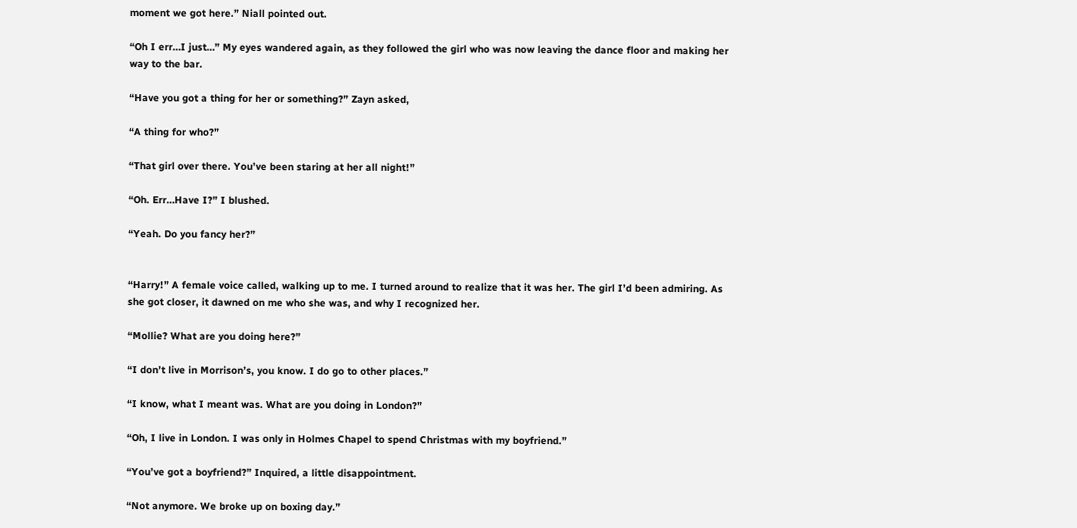moment we got here.” Niall pointed out.

“Oh I err…I just…” My eyes wandered again, as they followed the girl who was now leaving the dance floor and making her way to the bar.

“Have you got a thing for her or something?” Zayn asked,

“A thing for who?”

“That girl over there. You’ve been staring at her all night!”

“Oh. Err…Have I?” I blushed.

“Yeah. Do you fancy her?”


“Harry!” A female voice called, walking up to me. I turned around to realize that it was her. The girl I’d been admiring. As she got closer, it dawned on me who she was, and why I recognized her.

“Mollie? What are you doing here?”

“I don’t live in Morrison’s, you know. I do go to other places.”

“I know, what I meant was. What are you doing in London?”

“Oh, I live in London. I was only in Holmes Chapel to spend Christmas with my boyfriend.”

“You’ve got a boyfriend?” Inquired, a little disappointment.

“Not anymore. We broke up on boxing day.”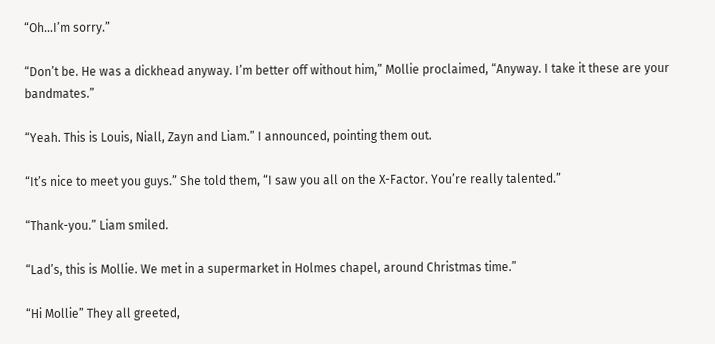“Oh…I’m sorry.”

“Don’t be. He was a dickhead anyway. I’m better off without him,” Mollie proclaimed, “Anyway. I take it these are your bandmates.”

“Yeah. This is Louis, Niall, Zayn and Liam.” I announced, pointing them out.

“It’s nice to meet you guys.” She told them, “I saw you all on the X-Factor. You’re really talented.”

“Thank-you.” Liam smiled.

“Lad’s, this is Mollie. We met in a supermarket in Holmes chapel, around Christmas time.”

“Hi Mollie” They all greeted,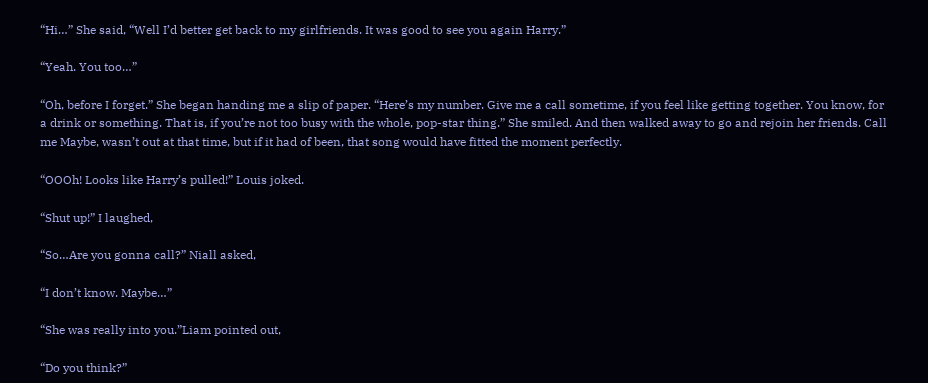“Hi…” She said, “Well I’d better get back to my girlfriends. It was good to see you again Harry.”

“Yeah. You too…”

“Oh, before I forget.” She began handing me a slip of paper. “Here’s my number. Give me a call sometime, if you feel like getting together. You know, for a drink or something. That is, if you’re not too busy with the whole, pop-star thing.” She smiled. And then walked away to go and rejoin her friends. Call me Maybe, wasn’t out at that time, but if it had of been, that song would have fitted the moment perfectly.

“OOOh! Looks like Harry’s pulled!” Louis joked.

“Shut up!” I laughed,

“So…Are you gonna call?” Niall asked,

“I don’t know. Maybe…”

“She was really into you.”Liam pointed out,

“Do you think?”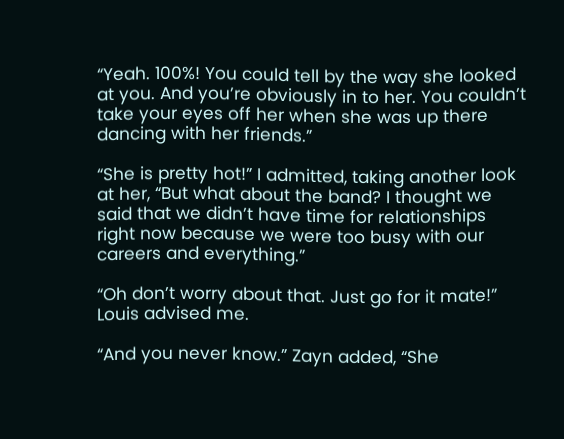“Yeah. 100%! You could tell by the way she looked at you. And you’re obviously in to her. You couldn’t take your eyes off her when she was up there dancing with her friends.”

“She is pretty hot!” I admitted, taking another look at her, “But what about the band? I thought we said that we didn’t have time for relationships right now because we were too busy with our careers and everything.”

“Oh don’t worry about that. Just go for it mate!” Louis advised me.

“And you never know.” Zayn added, “She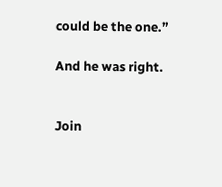could be the one.”

And he was right.


Join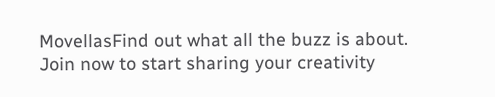MovellasFind out what all the buzz is about. Join now to start sharing your creativity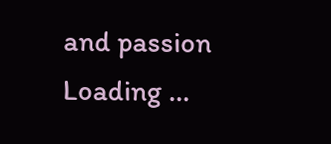and passion
Loading ...